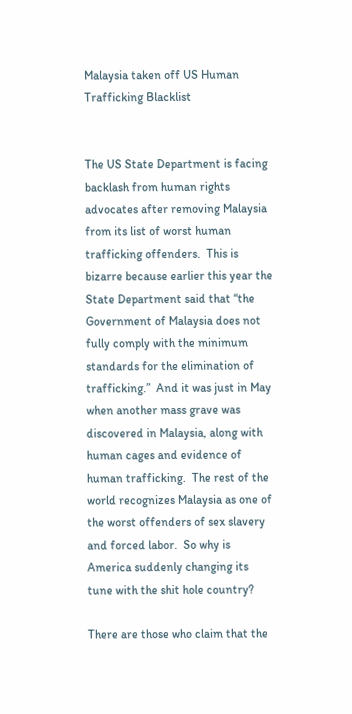Malaysia taken off US Human Trafficking Blacklist


The US State Department is facing backlash from human rights advocates after removing Malaysia from its list of worst human trafficking offenders.  This is bizarre because earlier this year the State Department said that “the Government of Malaysia does not fully comply with the minimum standards for the elimination of trafficking.”  And it was just in May when another mass grave was discovered in Malaysia, along with human cages and evidence of human trafficking.  The rest of the world recognizes Malaysia as one of the worst offenders of sex slavery and forced labor.  So why is America suddenly changing its tune with the shit hole country?

There are those who claim that the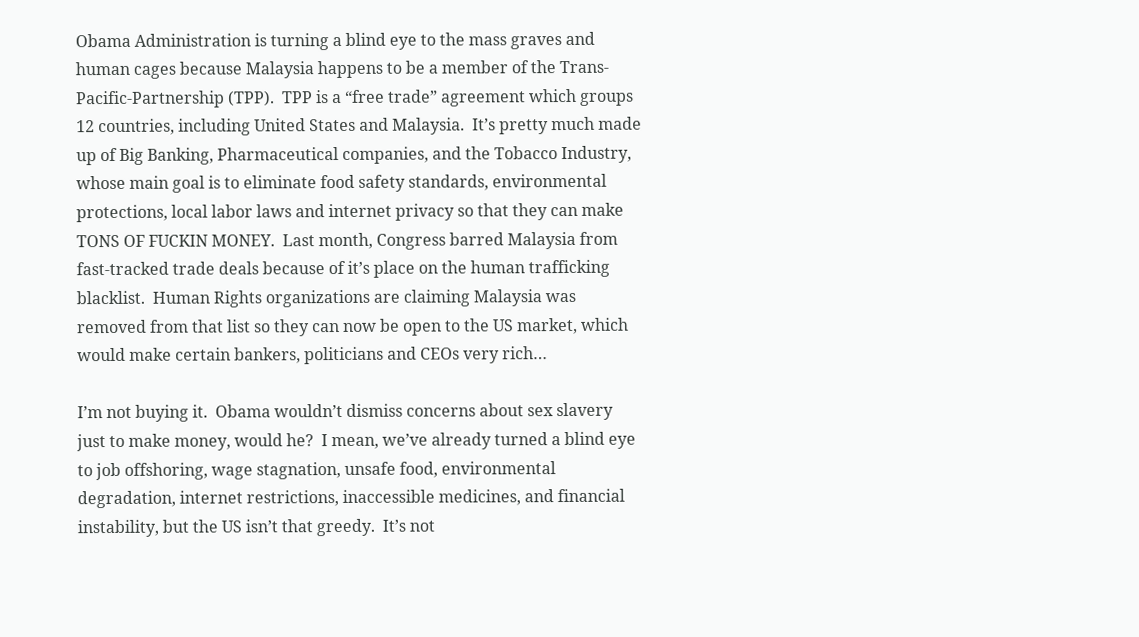Obama Administration is turning a blind eye to the mass graves and human cages because Malaysia happens to be a member of the Trans-Pacific-Partnership (TPP).  TPP is a “free trade” agreement which groups 12 countries, including United States and Malaysia.  It’s pretty much made up of Big Banking, Pharmaceutical companies, and the Tobacco Industry, whose main goal is to eliminate food safety standards, environmental protections, local labor laws and internet privacy so that they can make TONS OF FUCKIN MONEY.  Last month, Congress barred Malaysia from fast-tracked trade deals because of it’s place on the human trafficking blacklist.  Human Rights organizations are claiming Malaysia was removed from that list so they can now be open to the US market, which would make certain bankers, politicians and CEOs very rich…

I’m not buying it.  Obama wouldn’t dismiss concerns about sex slavery just to make money, would he?  I mean, we’ve already turned a blind eye to job offshoring, wage stagnation, unsafe food, environmental degradation, internet restrictions, inaccessible medicines, and financial instability, but the US isn’t that greedy.  It’s not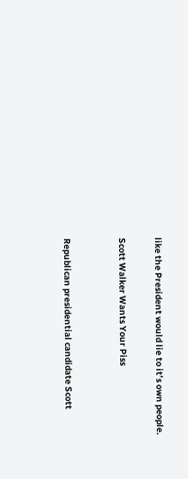like the President would lie to it’s own people.

Scott Walker Wants Your Piss


Republican presidential candidate Scott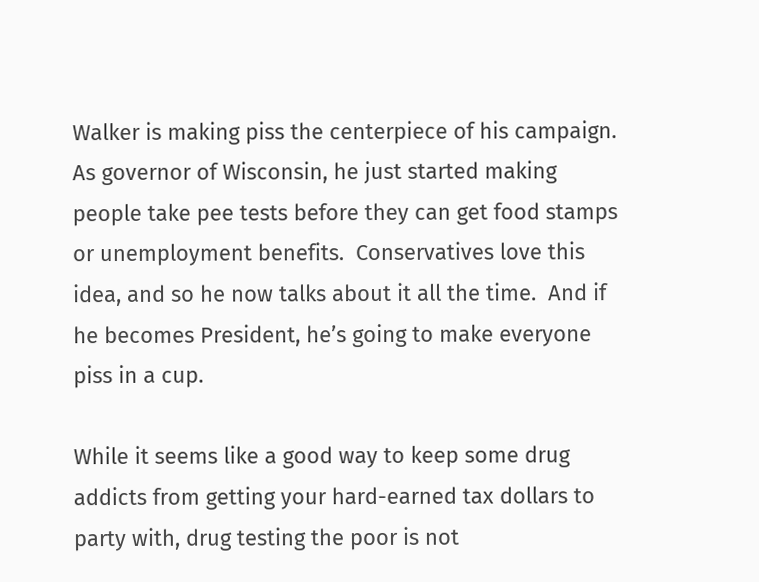Walker is making piss the centerpiece of his campaign.  As governor of Wisconsin, he just started making people take pee tests before they can get food stamps or unemployment benefits.  Conservatives love this idea, and so he now talks about it all the time.  And if he becomes President, he’s going to make everyone piss in a cup.

While it seems like a good way to keep some drug addicts from getting your hard-earned tax dollars to party with, drug testing the poor is not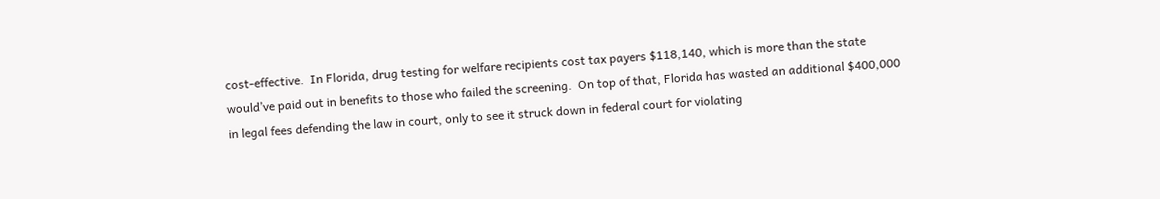cost-effective.  In Florida, drug testing for welfare recipients cost tax payers $118,140, which is more than the state would’ve paid out in benefits to those who failed the screening.  On top of that, Florida has wasted an additional $400,000 in legal fees defending the law in court, only to see it struck down in federal court for violating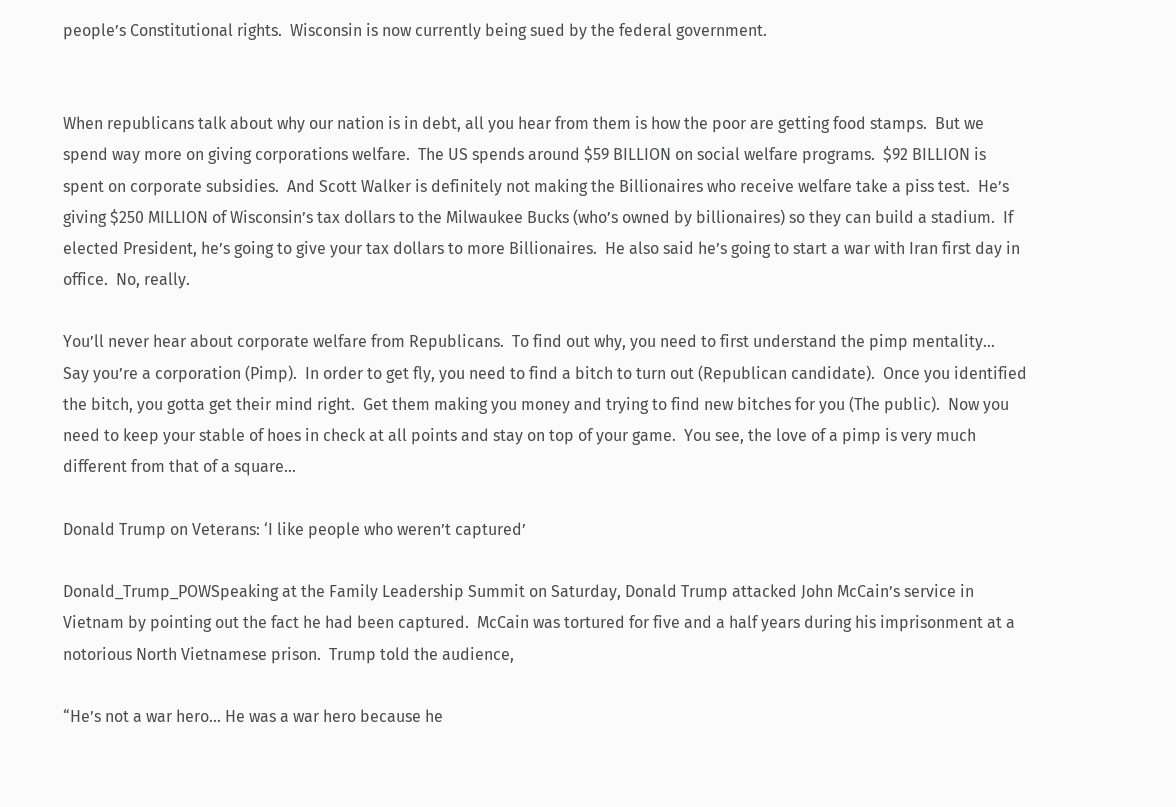people’s Constitutional rights.  Wisconsin is now currently being sued by the federal government.


When republicans talk about why our nation is in debt, all you hear from them is how the poor are getting food stamps.  But we spend way more on giving corporations welfare.  The US spends around $59 BILLION on social welfare programs.  $92 BILLION is spent on corporate subsidies.  And Scott Walker is definitely not making the Billionaires who receive welfare take a piss test.  He’s giving $250 MILLION of Wisconsin’s tax dollars to the Milwaukee Bucks (who’s owned by billionaires) so they can build a stadium.  If elected President, he’s going to give your tax dollars to more Billionaires.  He also said he’s going to start a war with Iran first day in office.  No, really.

You’ll never hear about corporate welfare from Republicans.  To find out why, you need to first understand the pimp mentality…  Say you’re a corporation (Pimp).  In order to get fly, you need to find a bitch to turn out (Republican candidate).  Once you identified the bitch, you gotta get their mind right.  Get them making you money and trying to find new bitches for you (The public).  Now you need to keep your stable of hoes in check at all points and stay on top of your game.  You see, the love of a pimp is very much different from that of a square…

Donald Trump on Veterans: ‘I like people who weren’t captured’

Donald_Trump_POWSpeaking at the Family Leadership Summit on Saturday, Donald Trump attacked John McCain’s service in Vietnam by pointing out the fact he had been captured.  McCain was tortured for five and a half years during his imprisonment at a notorious North Vietnamese prison.  Trump told the audience,

“He’s not a war hero… He was a war hero because he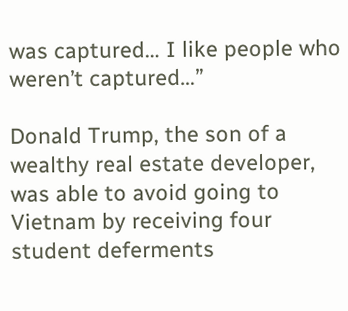was captured… I like people who weren’t captured…”

Donald Trump, the son of a wealthy real estate developer, was able to avoid going to Vietnam by receiving four student deferments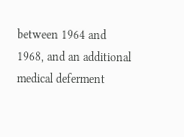between 1964 and 1968, and an additional medical deferment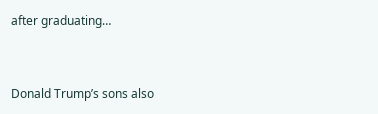after graduating…


Donald Trump’s sons also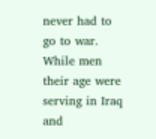never had to go to war.  While men their age were serving in Iraq and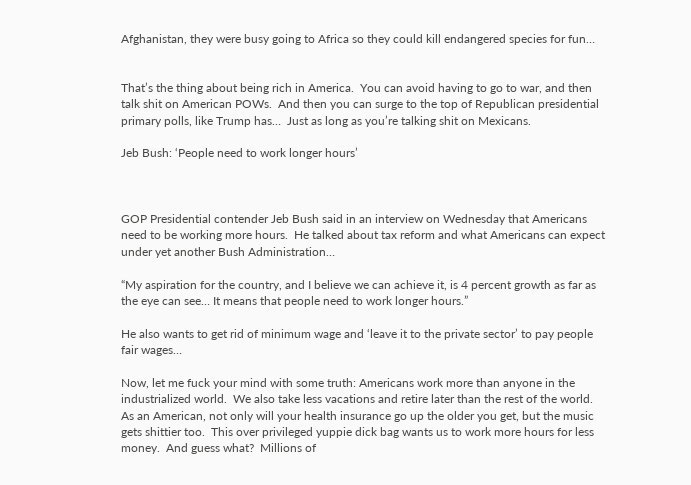Afghanistan, they were busy going to Africa so they could kill endangered species for fun…


That’s the thing about being rich in America.  You can avoid having to go to war, and then talk shit on American POWs.  And then you can surge to the top of Republican presidential primary polls, like Trump has…  Just as long as you’re talking shit on Mexicans.

Jeb Bush: ‘People need to work longer hours’



GOP Presidential contender Jeb Bush said in an interview on Wednesday that Americans need to be working more hours.  He talked about tax reform and what Americans can expect under yet another Bush Administration…

“My aspiration for the country, and I believe we can achieve it, is 4 percent growth as far as the eye can see… It means that people need to work longer hours.”

He also wants to get rid of minimum wage and ‘leave it to the private sector’ to pay people fair wages…

Now, let me fuck your mind with some truth: Americans work more than anyone in the industrialized world.  We also take less vacations and retire later than the rest of the world.  As an American, not only will your health insurance go up the older you get, but the music gets shittier too.  This over privileged yuppie dick bag wants us to work more hours for less money.  And guess what?  Millions of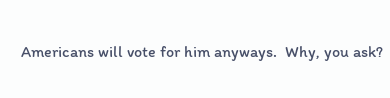Americans will vote for him anyways.  Why, you ask?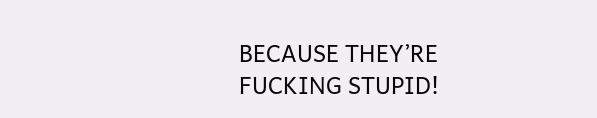BECAUSE THEY’RE FUCKING STUPID!